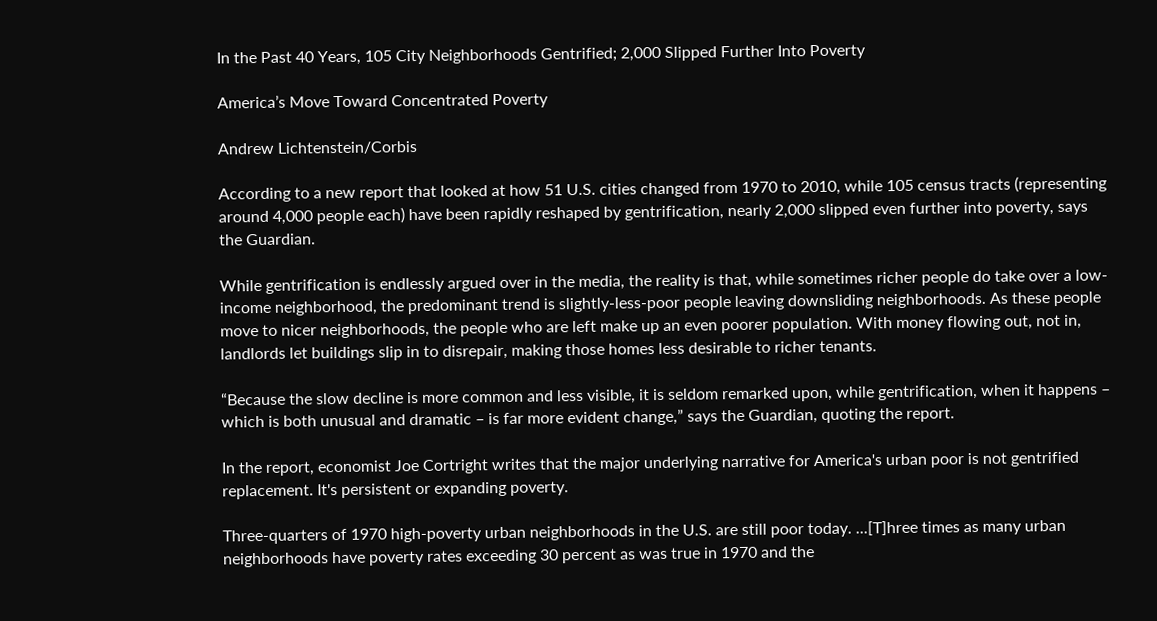In the Past 40 Years, 105 City Neighborhoods Gentrified; 2,000 Slipped Further Into Poverty

America’s Move Toward Concentrated Poverty

Andrew Lichtenstein/Corbis

According to a new report that looked at how 51 U.S. cities changed from 1970 to 2010, while 105 census tracts (representing around 4,000 people each) have been rapidly reshaped by gentrification, nearly 2,000 slipped even further into poverty, says the Guardian.

While gentrification is endlessly argued over in the media, the reality is that, while sometimes richer people do take over a low-income neighborhood, the predominant trend is slightly-less-poor people leaving downsliding neighborhoods. As these people move to nicer neighborhoods, the people who are left make up an even poorer population. With money flowing out, not in, landlords let buildings slip in to disrepair, making those homes less desirable to richer tenants.

“Because the slow decline is more common and less visible, it is seldom remarked upon, while gentrification, when it happens – which is both unusual and dramatic – is far more evident change,” says the Guardian, quoting the report.

In the report, economist Joe Cortright writes that the major underlying narrative for America's urban poor is not gentrified replacement. It's persistent or expanding poverty.

Three-quarters of 1970 high-poverty urban neighborhoods in the U.S. are still poor today. ...[T]hree times as many urban neighborhoods have poverty rates exceeding 30 percent as was true in 1970 and the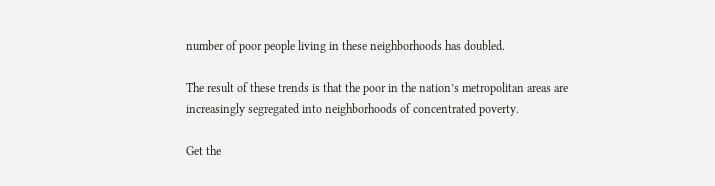number of poor people living in these neighborhoods has doubled.

The result of these trends is that the poor in the nation’s metropolitan areas are increasingly segregated into neighborhoods of concentrated poverty.

Get the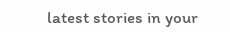latest stories in your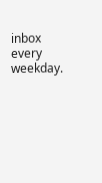inbox every weekday.